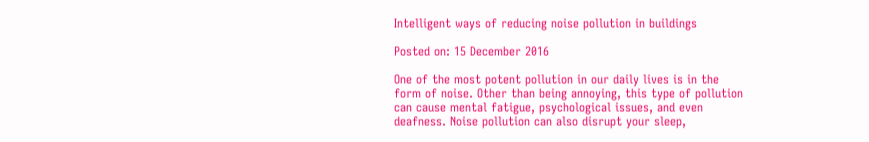Intelligent ways of reducing noise pollution in buildings

Posted on: 15 December 2016

One of the most potent pollution in our daily lives is in the form of noise. Other than being annoying, this type of pollution can cause mental fatigue, psychological issues, and even deafness. Noise pollution can also disrupt your sleep,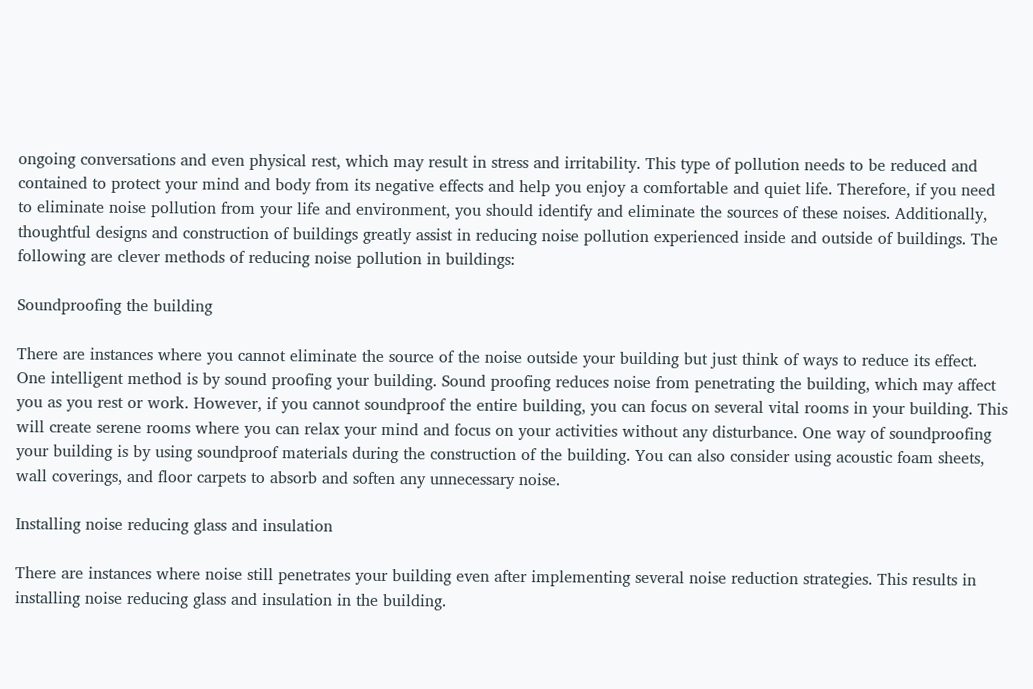ongoing conversations and even physical rest, which may result in stress and irritability. This type of pollution needs to be reduced and contained to protect your mind and body from its negative effects and help you enjoy a comfortable and quiet life. Therefore, if you need to eliminate noise pollution from your life and environment, you should identify and eliminate the sources of these noises. Additionally, thoughtful designs and construction of buildings greatly assist in reducing noise pollution experienced inside and outside of buildings. The following are clever methods of reducing noise pollution in buildings:

Soundproofing the building

There are instances where you cannot eliminate the source of the noise outside your building but just think of ways to reduce its effect. One intelligent method is by sound proofing your building. Sound proofing reduces noise from penetrating the building, which may affect you as you rest or work. However, if you cannot soundproof the entire building, you can focus on several vital rooms in your building. This will create serene rooms where you can relax your mind and focus on your activities without any disturbance. One way of soundproofing your building is by using soundproof materials during the construction of the building. You can also consider using acoustic foam sheets, wall coverings, and floor carpets to absorb and soften any unnecessary noise.

Installing noise reducing glass and insulation

There are instances where noise still penetrates your building even after implementing several noise reduction strategies. This results in installing noise reducing glass and insulation in the building.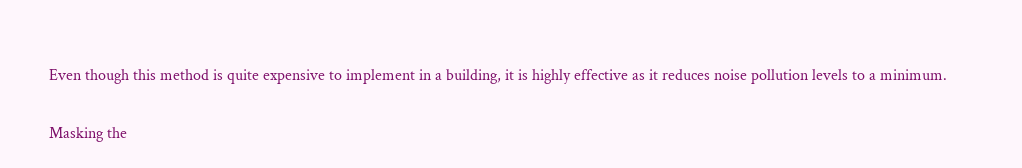Even though this method is quite expensive to implement in a building, it is highly effective as it reduces noise pollution levels to a minimum.

Masking the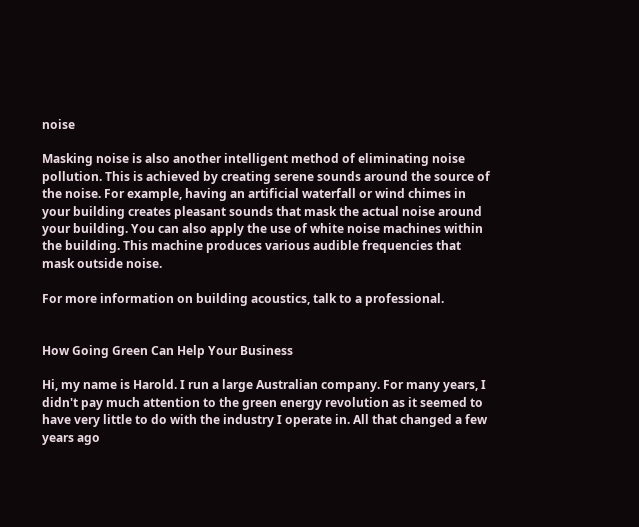noise

Masking noise is also another intelligent method of eliminating noise pollution. This is achieved by creating serene sounds around the source of the noise. For example, having an artificial waterfall or wind chimes in your building creates pleasant sounds that mask the actual noise around your building. You can also apply the use of white noise machines within the building. This machine produces various audible frequencies that mask outside noise.

For more information on building acoustics, talk to a professional.


How Going Green Can Help Your Business

Hi, my name is Harold. I run a large Australian company. For many years, I didn't pay much attention to the green energy revolution as it seemed to have very little to do with the industry I operate in. All that changed a few years ago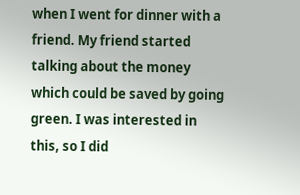when I went for dinner with a friend. My friend started talking about the money which could be saved by going green. I was interested in this, so I did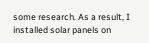some research. As a result, I installed solar panels on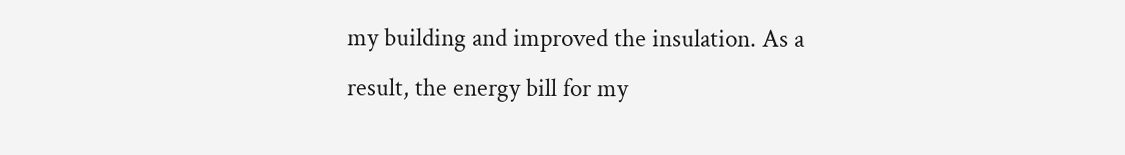my building and improved the insulation. As a result, the energy bill for my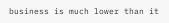business is much lower than it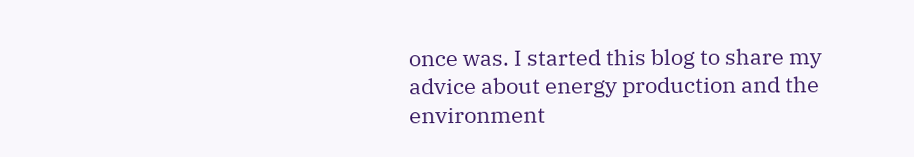once was. I started this blog to share my advice about energy production and the environment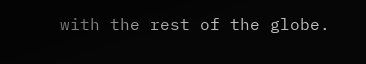with the rest of the globe.